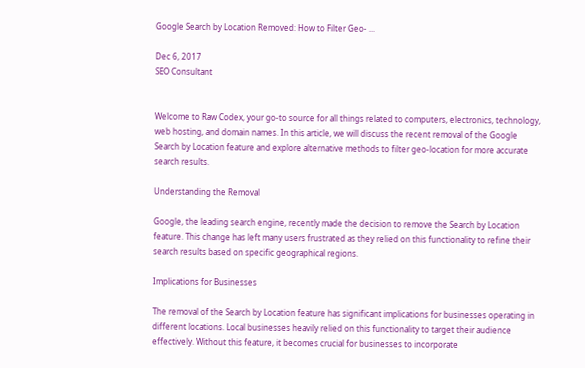Google Search by Location Removed: How to Filter Geo- ...

Dec 6, 2017
SEO Consultant


Welcome to Raw Codex, your go-to source for all things related to computers, electronics, technology, web hosting, and domain names. In this article, we will discuss the recent removal of the Google Search by Location feature and explore alternative methods to filter geo-location for more accurate search results.

Understanding the Removal

Google, the leading search engine, recently made the decision to remove the Search by Location feature. This change has left many users frustrated as they relied on this functionality to refine their search results based on specific geographical regions.

Implications for Businesses

The removal of the Search by Location feature has significant implications for businesses operating in different locations. Local businesses heavily relied on this functionality to target their audience effectively. Without this feature, it becomes crucial for businesses to incorporate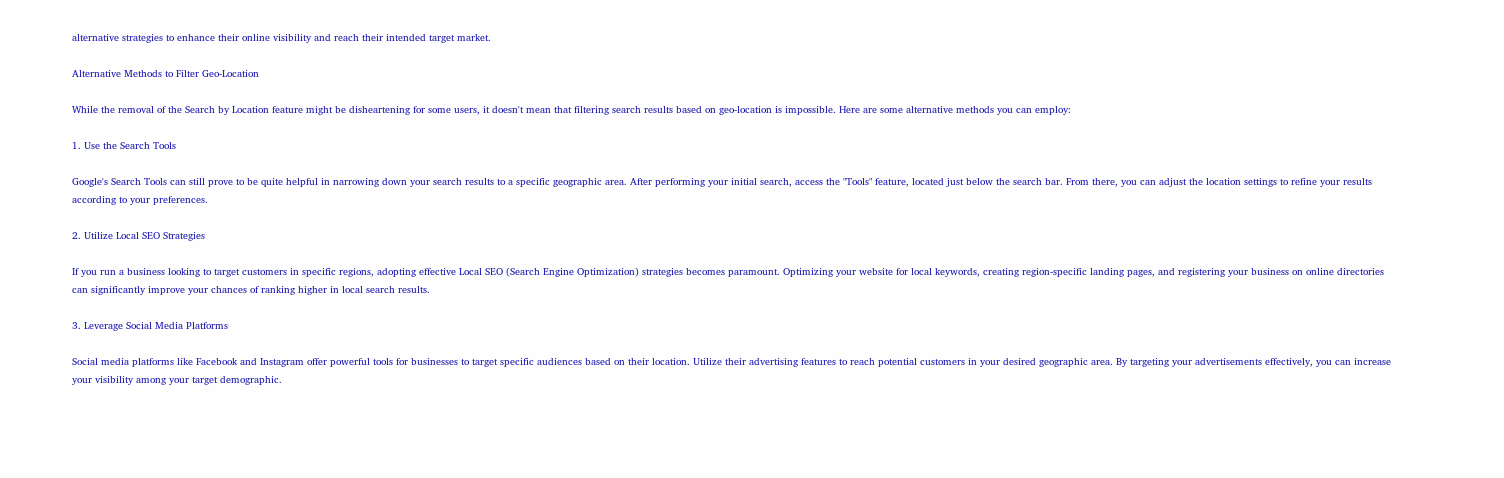alternative strategies to enhance their online visibility and reach their intended target market.

Alternative Methods to Filter Geo-Location

While the removal of the Search by Location feature might be disheartening for some users, it doesn't mean that filtering search results based on geo-location is impossible. Here are some alternative methods you can employ:

1. Use the Search Tools

Google's Search Tools can still prove to be quite helpful in narrowing down your search results to a specific geographic area. After performing your initial search, access the "Tools" feature, located just below the search bar. From there, you can adjust the location settings to refine your results according to your preferences.

2. Utilize Local SEO Strategies

If you run a business looking to target customers in specific regions, adopting effective Local SEO (Search Engine Optimization) strategies becomes paramount. Optimizing your website for local keywords, creating region-specific landing pages, and registering your business on online directories can significantly improve your chances of ranking higher in local search results.

3. Leverage Social Media Platforms

Social media platforms like Facebook and Instagram offer powerful tools for businesses to target specific audiences based on their location. Utilize their advertising features to reach potential customers in your desired geographic area. By targeting your advertisements effectively, you can increase your visibility among your target demographic.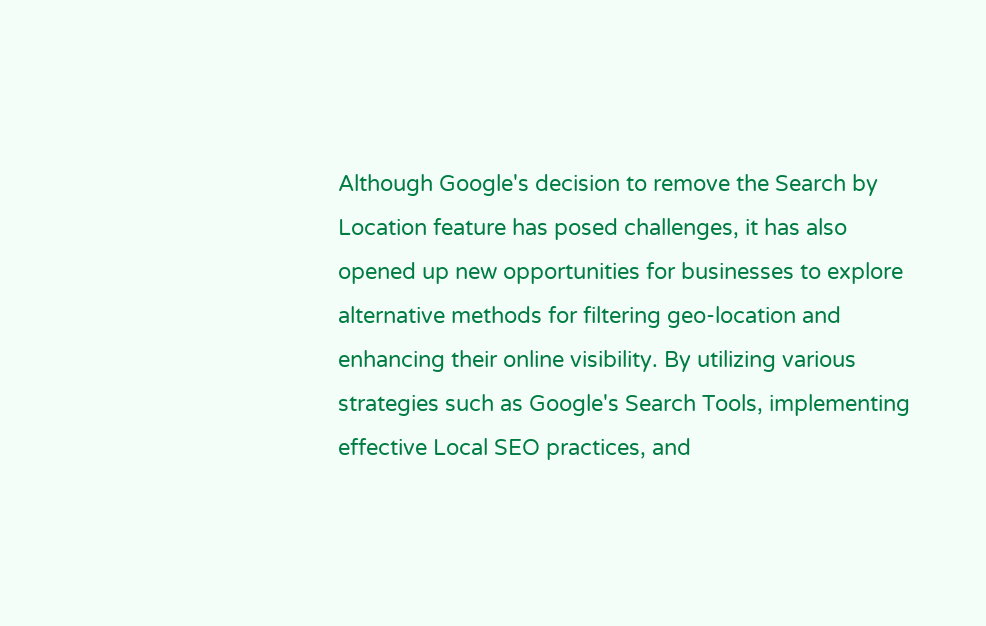Although Google's decision to remove the Search by Location feature has posed challenges, it has also opened up new opportunities for businesses to explore alternative methods for filtering geo-location and enhancing their online visibility. By utilizing various strategies such as Google's Search Tools, implementing effective Local SEO practices, and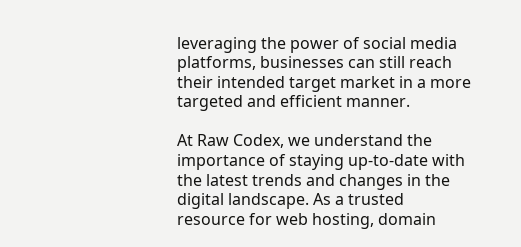leveraging the power of social media platforms, businesses can still reach their intended target market in a more targeted and efficient manner.

At Raw Codex, we understand the importance of staying up-to-date with the latest trends and changes in the digital landscape. As a trusted resource for web hosting, domain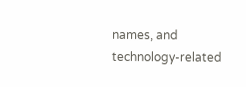names, and technology-related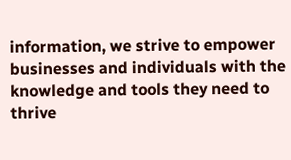information, we strive to empower businesses and individuals with the knowledge and tools they need to thrive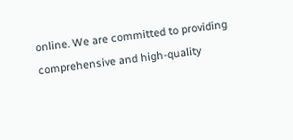online. We are committed to providing comprehensive and high-quality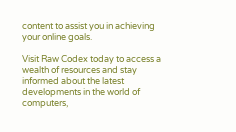content to assist you in achieving your online goals.

Visit Raw Codex today to access a wealth of resources and stay informed about the latest developments in the world of computers,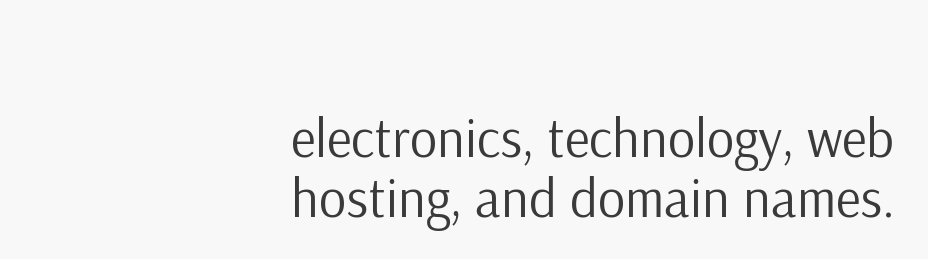electronics, technology, web hosting, and domain names.